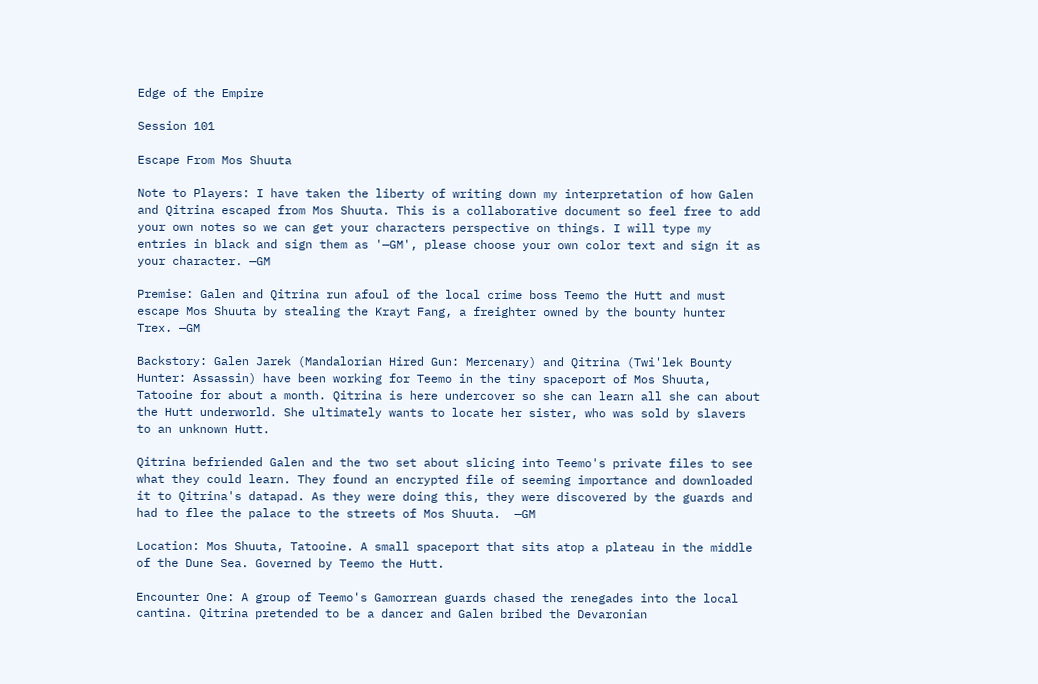Edge of the Empire

Session 101

Escape From Mos Shuuta

Note to Players: I have taken the liberty of writing down my interpretation of how Galen and Qitrina escaped from Mos Shuuta. This is a collaborative document so feel free to add your own notes so we can get your characters perspective on things. I will type my entries in black and sign them as '—GM', please choose your own color text and sign it as your character. —GM

Premise: Galen and Qitrina run afoul of the local crime boss Teemo the Hutt and must escape Mos Shuuta by stealing the Krayt Fang, a freighter owned by the bounty hunter Trex. —GM

Backstory: Galen Jarek (Mandalorian Hired Gun: Mercenary) and Qitrina (Twi'lek Bounty Hunter: Assassin) have been working for Teemo in the tiny spaceport of Mos Shuuta, Tatooine for about a month. Qitrina is here undercover so she can learn all she can about the Hutt underworld. She ultimately wants to locate her sister, who was sold by slavers to an unknown Hutt.

Qitrina befriended Galen and the two set about slicing into Teemo's private files to see what they could learn. They found an encrypted file of seeming importance and downloaded it to Qitrina's datapad. As they were doing this, they were discovered by the guards and had to flee the palace to the streets of Mos Shuuta.  —GM

Location: Mos Shuuta, Tatooine. A small spaceport that sits atop a plateau in the middle of the Dune Sea. Governed by Teemo the Hutt.

Encounter One: A group of Teemo's Gamorrean guards chased the renegades into the local cantina. Qitrina pretended to be a dancer and Galen bribed the Devaronian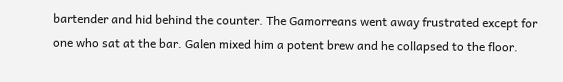bartender and hid behind the counter. The Gamorreans went away frustrated except for one who sat at the bar. Galen mixed him a potent brew and he collapsed to the floor.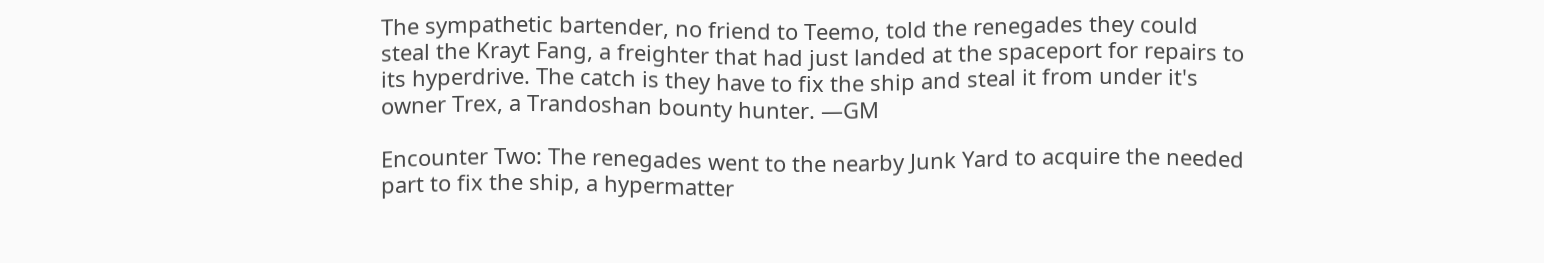The sympathetic bartender, no friend to Teemo, told the renegades they could steal the Krayt Fang, a freighter that had just landed at the spaceport for repairs to its hyperdrive. The catch is they have to fix the ship and steal it from under it's owner Trex, a Trandoshan bounty hunter. —GM

Encounter Two: The renegades went to the nearby Junk Yard to acquire the needed part to fix the ship, a hypermatter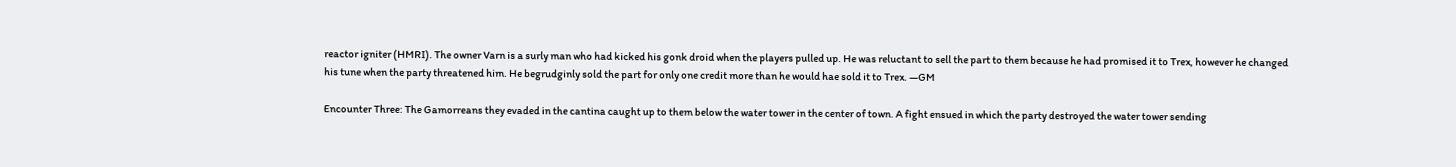reactor igniter (HMRI). The owner Varn is a surly man who had kicked his gonk droid when the players pulled up. He was reluctant to sell the part to them because he had promised it to Trex, however he changed his tune when the party threatened him. He begrudginly sold the part for only one credit more than he would hae sold it to Trex. —GM

Encounter Three: The Gamorreans they evaded in the cantina caught up to them below the water tower in the center of town. A fight ensued in which the party destroyed the water tower sending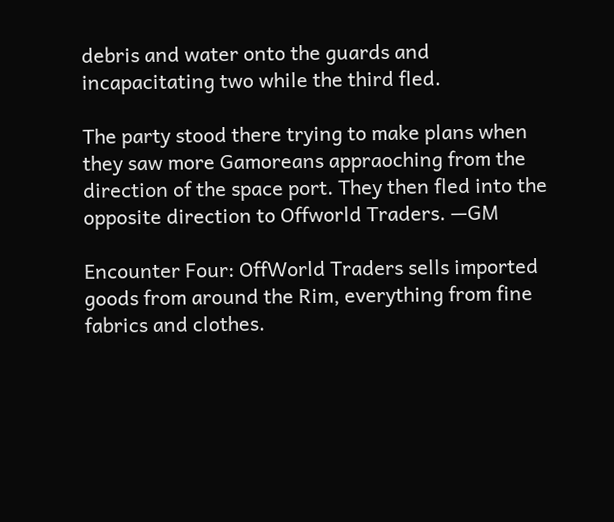debris and water onto the guards and incapacitating two while the third fled.

The party stood there trying to make plans when they saw more Gamoreans appraoching from the direction of the space port. They then fled into the opposite direction to Offworld Traders. —GM

Encounter Four: OffWorld Traders sells imported goods from around the Rim, everything from fine fabrics and clothes.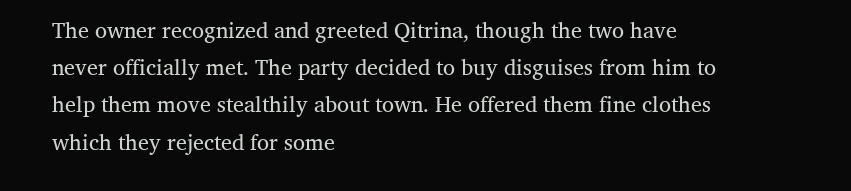The owner recognized and greeted Qitrina, though the two have never officially met. The party decided to buy disguises from him to help them move stealthily about town. He offered them fine clothes which they rejected for some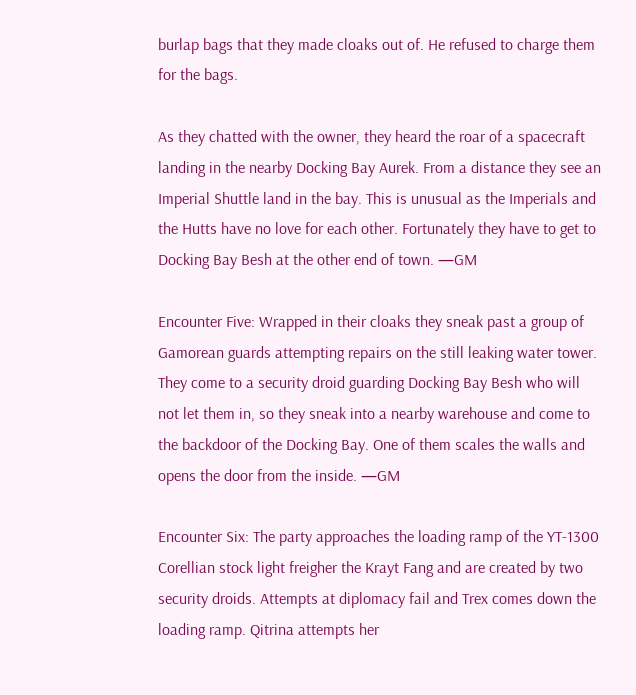burlap bags that they made cloaks out of. He refused to charge them for the bags.

As they chatted with the owner, they heard the roar of a spacecraft landing in the nearby Docking Bay Aurek. From a distance they see an Imperial Shuttle land in the bay. This is unusual as the Imperials and the Hutts have no love for each other. Fortunately they have to get to Docking Bay Besh at the other end of town. —GM

Encounter Five: Wrapped in their cloaks they sneak past a group of Gamorean guards attempting repairs on the still leaking water tower.
They come to a security droid guarding Docking Bay Besh who will not let them in, so they sneak into a nearby warehouse and come to the backdoor of the Docking Bay. One of them scales the walls and opens the door from the inside. —GM

Encounter Six: The party approaches the loading ramp of the YT-1300 Corellian stock light freigher the Krayt Fang and are created by two security droids. Attempts at diplomacy fail and Trex comes down the loading ramp. Qitrina attempts her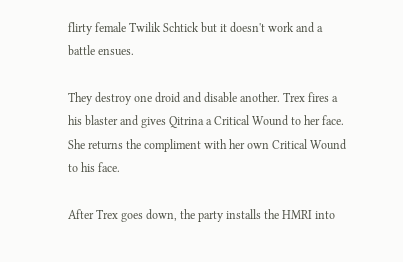flirty female Twilik Schtick but it doesn't work and a battle ensues.

They destroy one droid and disable another. Trex fires a his blaster and gives Qitrina a Critical Wound to her face. She returns the compliment with her own Critical Wound to his face.

After Trex goes down, the party installs the HMRI into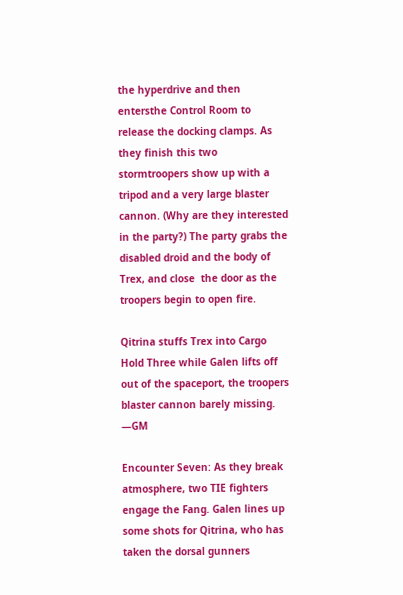the hyperdrive and then entersthe Control Room to release the docking clamps. As they finish this two stormtroopers show up with a tripod and a very large blaster cannon. (Why are they interested in the party?) The party grabs the disabled droid and the body of Trex, and close  the door as the troopers begin to open fire.

Qitrina stuffs Trex into Cargo Hold Three while Galen lifts off out of the spaceport, the troopers blaster cannon barely missing. —GM

Encounter Seven: As they break atmosphere, two TIE fighters engage the Fang. Galen lines up some shots for Qitrina, who has taken the dorsal gunners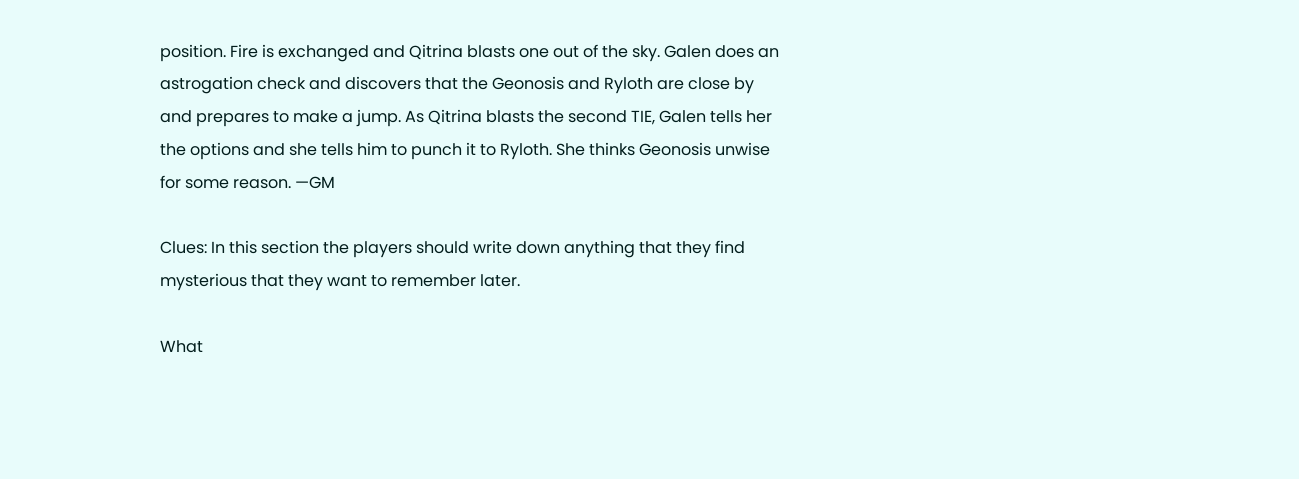position. Fire is exchanged and Qitrina blasts one out of the sky. Galen does an astrogation check and discovers that the Geonosis and Ryloth are close by and prepares to make a jump. As Qitrina blasts the second TIE, Galen tells her the options and she tells him to punch it to Ryloth. She thinks Geonosis unwise for some reason. —GM

Clues: In this section the players should write down anything that they find mysterious that they want to remember later.

What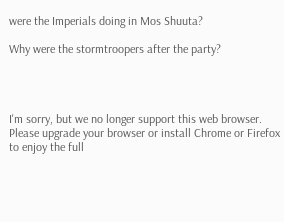were the Imperials doing in Mos Shuuta?

Why were the stormtroopers after the party?




I'm sorry, but we no longer support this web browser. Please upgrade your browser or install Chrome or Firefox to enjoy the full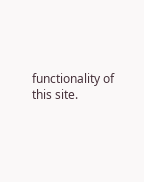functionality of this site.